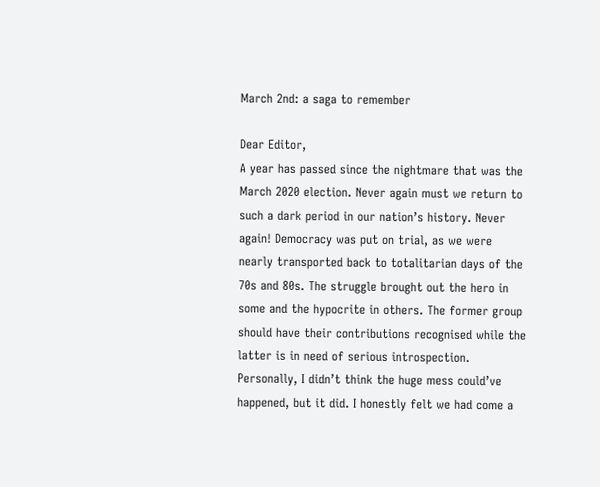March 2nd: a saga to remember

Dear Editor,
A year has passed since the nightmare that was the March 2020 election. Never again must we return to such a dark period in our nation’s history. Never again! Democracy was put on trial, as we were nearly transported back to totalitarian days of the 70s and 80s. The struggle brought out the hero in some and the hypocrite in others. The former group should have their contributions recognised while the latter is in need of serious introspection.
Personally, I didn’t think the huge mess could’ve happened, but it did. I honestly felt we had come a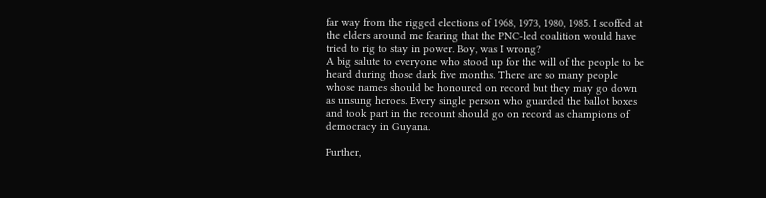far way from the rigged elections of 1968, 1973, 1980, 1985. I scoffed at the elders around me fearing that the PNC-led coalition would have tried to rig to stay in power. Boy, was I wrong?
A big salute to everyone who stood up for the will of the people to be heard during those dark five months. There are so many people whose names should be honoured on record but they may go down as unsung heroes. Every single person who guarded the ballot boxes and took part in the recount should go on record as champions of democracy in Guyana.

Further,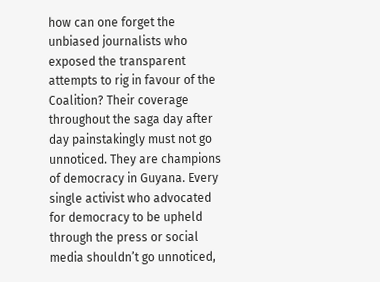how can one forget the unbiased journalists who exposed the transparent attempts to rig in favour of the Coalition? Their coverage throughout the saga day after day painstakingly must not go unnoticed. They are champions of democracy in Guyana. Every single activist who advocated for democracy to be upheld through the press or social media shouldn’t go unnoticed,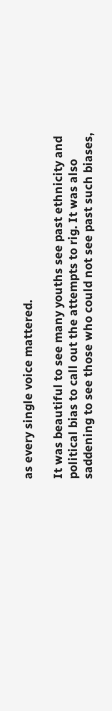as every single voice mattered.

It was beautiful to see many youths see past ethnicity and political bias to call out the attempts to rig. It was also saddening to see those who could not see past such biases,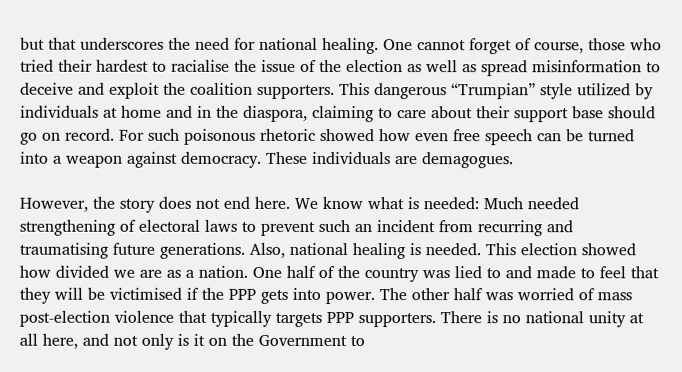but that underscores the need for national healing. One cannot forget of course, those who tried their hardest to racialise the issue of the election as well as spread misinformation to deceive and exploit the coalition supporters. This dangerous “Trumpian” style utilized by individuals at home and in the diaspora, claiming to care about their support base should go on record. For such poisonous rhetoric showed how even free speech can be turned into a weapon against democracy. These individuals are demagogues.

However, the story does not end here. We know what is needed: Much needed strengthening of electoral laws to prevent such an incident from recurring and traumatising future generations. Also, national healing is needed. This election showed how divided we are as a nation. One half of the country was lied to and made to feel that they will be victimised if the PPP gets into power. The other half was worried of mass post-election violence that typically targets PPP supporters. There is no national unity at all here, and not only is it on the Government to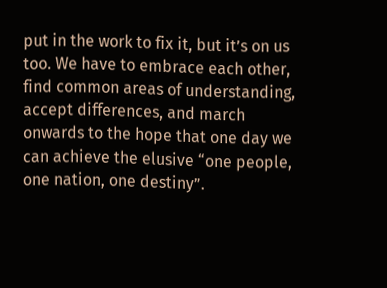put in the work to fix it, but it’s on us too. We have to embrace each other, find common areas of understanding, accept differences, and march onwards to the hope that one day we can achieve the elusive “one people, one nation, one destiny”.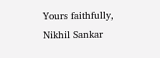Yours faithfully,
Nikhil Sankar